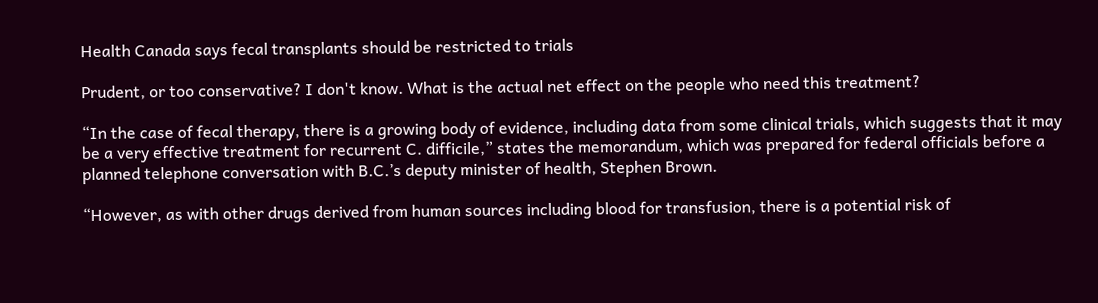Health Canada says fecal transplants should be restricted to trials

Prudent, or too conservative? I don't know. What is the actual net effect on the people who need this treatment?

“In the case of fecal therapy, there is a growing body of evidence, including data from some clinical trials, which suggests that it may be a very effective treatment for recurrent C. difficile,” states the memorandum, which was prepared for federal officials before a planned telephone conversation with B.C.’s deputy minister of health, Stephen Brown.

“However, as with other drugs derived from human sources including blood for transfusion, there is a potential risk of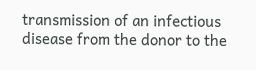transmission of an infectious disease from the donor to the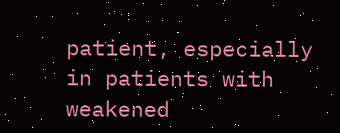patient, especially in patients with weakened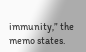immunity,” the memo states.